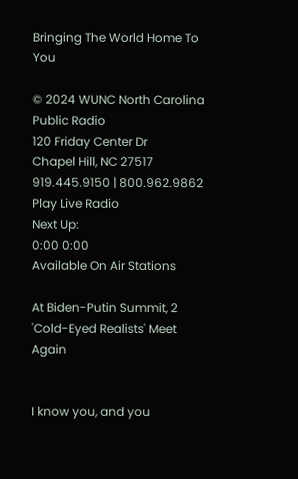Bringing The World Home To You

© 2024 WUNC North Carolina Public Radio
120 Friday Center Dr
Chapel Hill, NC 27517
919.445.9150 | 800.962.9862
Play Live Radio
Next Up:
0:00 0:00
Available On Air Stations

At Biden-Putin Summit, 2 'Cold-Eyed Realists' Meet Again


I know you, and you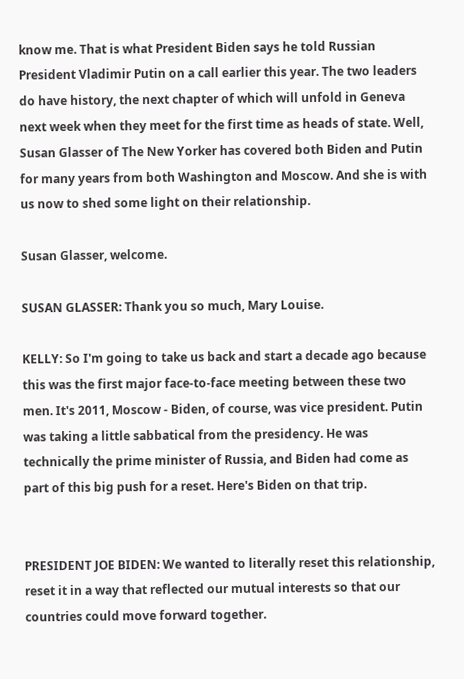know me. That is what President Biden says he told Russian President Vladimir Putin on a call earlier this year. The two leaders do have history, the next chapter of which will unfold in Geneva next week when they meet for the first time as heads of state. Well, Susan Glasser of The New Yorker has covered both Biden and Putin for many years from both Washington and Moscow. And she is with us now to shed some light on their relationship.

Susan Glasser, welcome.

SUSAN GLASSER: Thank you so much, Mary Louise.

KELLY: So I'm going to take us back and start a decade ago because this was the first major face-to-face meeting between these two men. It's 2011, Moscow - Biden, of course, was vice president. Putin was taking a little sabbatical from the presidency. He was technically the prime minister of Russia, and Biden had come as part of this big push for a reset. Here's Biden on that trip.


PRESIDENT JOE BIDEN: We wanted to literally reset this relationship, reset it in a way that reflected our mutual interests so that our countries could move forward together.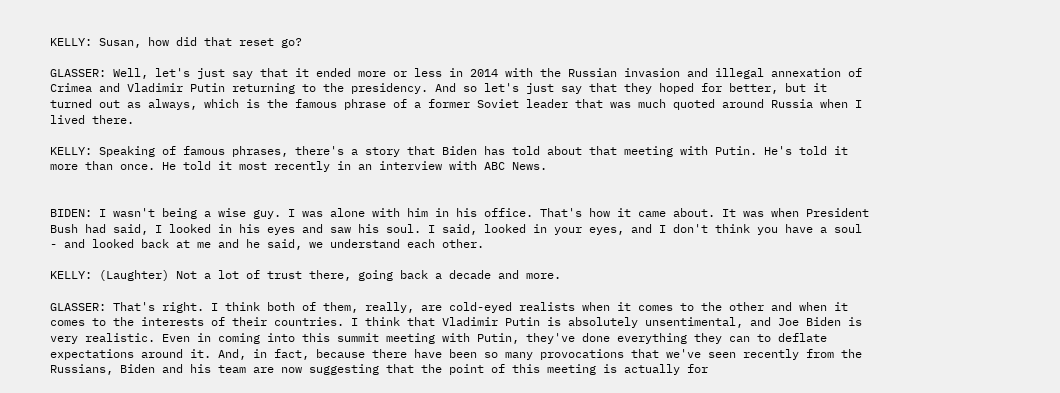KELLY: Susan, how did that reset go?

GLASSER: Well, let's just say that it ended more or less in 2014 with the Russian invasion and illegal annexation of Crimea and Vladimir Putin returning to the presidency. And so let's just say that they hoped for better, but it turned out as always, which is the famous phrase of a former Soviet leader that was much quoted around Russia when I lived there.

KELLY: Speaking of famous phrases, there's a story that Biden has told about that meeting with Putin. He's told it more than once. He told it most recently in an interview with ABC News.


BIDEN: I wasn't being a wise guy. I was alone with him in his office. That's how it came about. It was when President Bush had said, I looked in his eyes and saw his soul. I said, looked in your eyes, and I don't think you have a soul - and looked back at me and he said, we understand each other.

KELLY: (Laughter) Not a lot of trust there, going back a decade and more.

GLASSER: That's right. I think both of them, really, are cold-eyed realists when it comes to the other and when it comes to the interests of their countries. I think that Vladimir Putin is absolutely unsentimental, and Joe Biden is very realistic. Even in coming into this summit meeting with Putin, they've done everything they can to deflate expectations around it. And, in fact, because there have been so many provocations that we've seen recently from the Russians, Biden and his team are now suggesting that the point of this meeting is actually for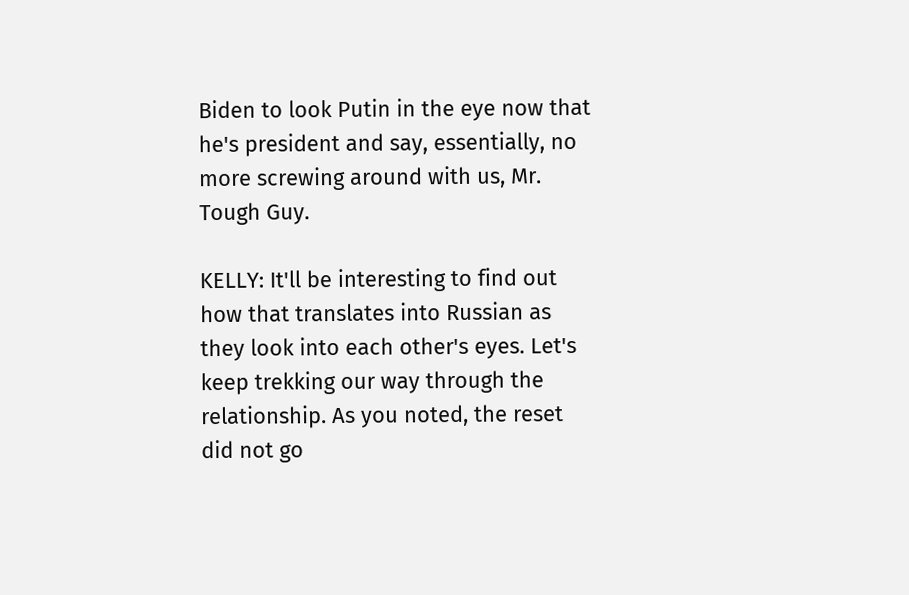Biden to look Putin in the eye now that he's president and say, essentially, no more screwing around with us, Mr. Tough Guy.

KELLY: It'll be interesting to find out how that translates into Russian as they look into each other's eyes. Let's keep trekking our way through the relationship. As you noted, the reset did not go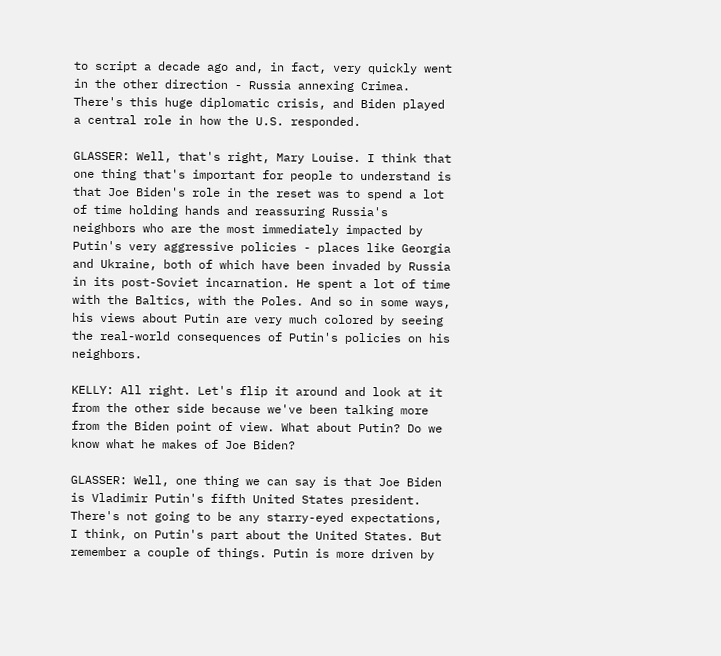to script a decade ago and, in fact, very quickly went in the other direction - Russia annexing Crimea. There's this huge diplomatic crisis, and Biden played a central role in how the U.S. responded.

GLASSER: Well, that's right, Mary Louise. I think that one thing that's important for people to understand is that Joe Biden's role in the reset was to spend a lot of time holding hands and reassuring Russia's neighbors who are the most immediately impacted by Putin's very aggressive policies - places like Georgia and Ukraine, both of which have been invaded by Russia in its post-Soviet incarnation. He spent a lot of time with the Baltics, with the Poles. And so in some ways, his views about Putin are very much colored by seeing the real-world consequences of Putin's policies on his neighbors.

KELLY: All right. Let's flip it around and look at it from the other side because we've been talking more from the Biden point of view. What about Putin? Do we know what he makes of Joe Biden?

GLASSER: Well, one thing we can say is that Joe Biden is Vladimir Putin's fifth United States president. There's not going to be any starry-eyed expectations, I think, on Putin's part about the United States. But remember a couple of things. Putin is more driven by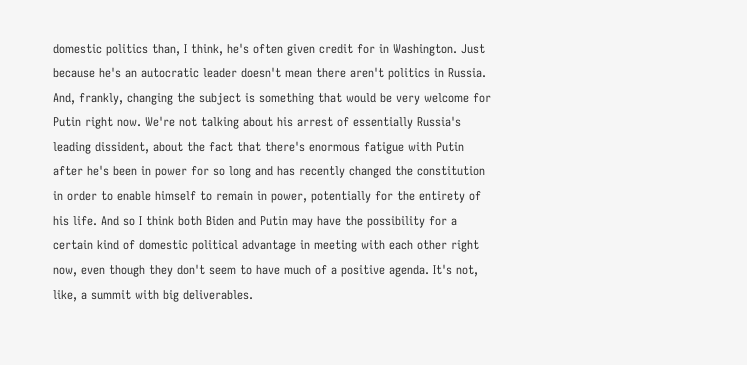domestic politics than, I think, he's often given credit for in Washington. Just because he's an autocratic leader doesn't mean there aren't politics in Russia. And, frankly, changing the subject is something that would be very welcome for Putin right now. We're not talking about his arrest of essentially Russia's leading dissident, about the fact that there's enormous fatigue with Putin after he's been in power for so long and has recently changed the constitution in order to enable himself to remain in power, potentially for the entirety of his life. And so I think both Biden and Putin may have the possibility for a certain kind of domestic political advantage in meeting with each other right now, even though they don't seem to have much of a positive agenda. It's not, like, a summit with big deliverables.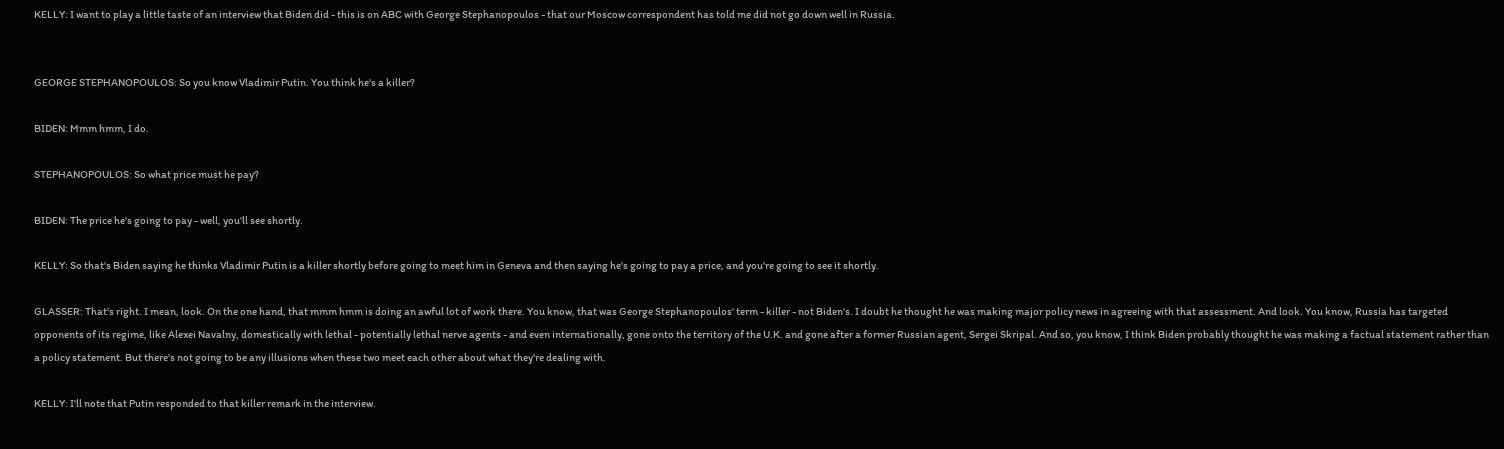KELLY: I want to play a little taste of an interview that Biden did - this is on ABC with George Stephanopoulos - that our Moscow correspondent has told me did not go down well in Russia.


GEORGE STEPHANOPOULOS: So you know Vladimir Putin. You think he's a killer?

BIDEN: Mmm hmm, I do.

STEPHANOPOULOS: So what price must he pay?

BIDEN: The price he's going to pay - well, you'll see shortly.

KELLY: So that's Biden saying he thinks Vladimir Putin is a killer shortly before going to meet him in Geneva and then saying he's going to pay a price, and you're going to see it shortly.

GLASSER: That's right. I mean, look. On the one hand, that mmm hmm is doing an awful lot of work there. You know, that was George Stephanopoulos' term - killer - not Biden's. I doubt he thought he was making major policy news in agreeing with that assessment. And look. You know, Russia has targeted opponents of its regime, like Alexei Navalny, domestically with lethal - potentially lethal nerve agents - and even internationally, gone onto the territory of the U.K. and gone after a former Russian agent, Sergei Skripal. And so, you know, I think Biden probably thought he was making a factual statement rather than a policy statement. But there's not going to be any illusions when these two meet each other about what they're dealing with.

KELLY: I'll note that Putin responded to that killer remark in the interview.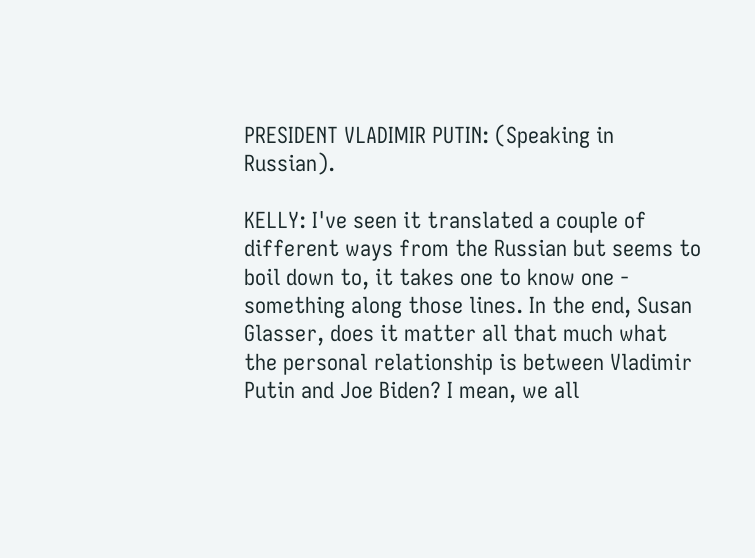PRESIDENT VLADIMIR PUTIN: (Speaking in Russian).

KELLY: I've seen it translated a couple of different ways from the Russian but seems to boil down to, it takes one to know one - something along those lines. In the end, Susan Glasser, does it matter all that much what the personal relationship is between Vladimir Putin and Joe Biden? I mean, we all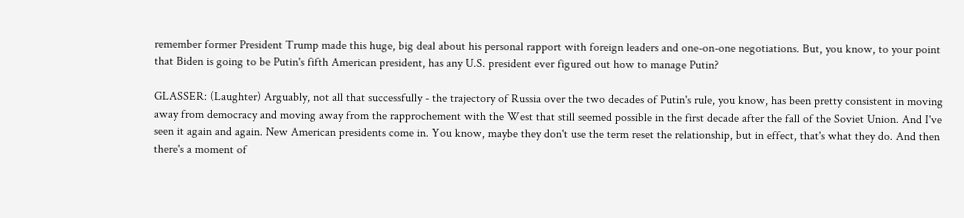remember former President Trump made this huge, big deal about his personal rapport with foreign leaders and one-on-one negotiations. But, you know, to your point that Biden is going to be Putin's fifth American president, has any U.S. president ever figured out how to manage Putin?

GLASSER: (Laughter) Arguably, not all that successfully - the trajectory of Russia over the two decades of Putin's rule, you know, has been pretty consistent in moving away from democracy and moving away from the rapprochement with the West that still seemed possible in the first decade after the fall of the Soviet Union. And I've seen it again and again. New American presidents come in. You know, maybe they don't use the term reset the relationship, but in effect, that's what they do. And then there's a moment of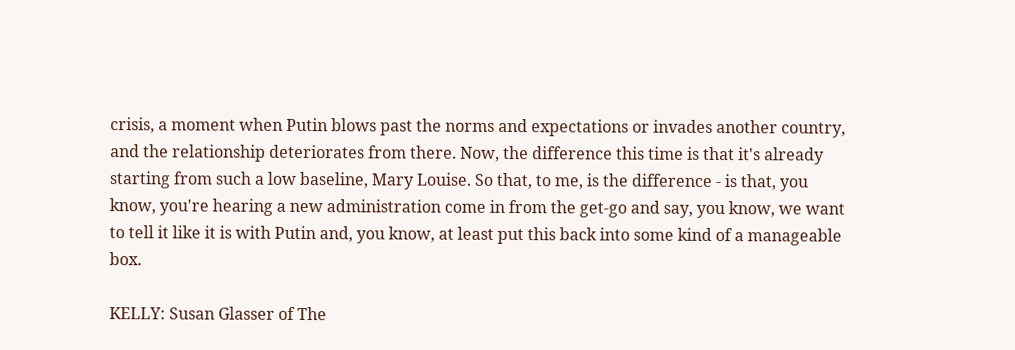crisis, a moment when Putin blows past the norms and expectations or invades another country, and the relationship deteriorates from there. Now, the difference this time is that it's already starting from such a low baseline, Mary Louise. So that, to me, is the difference - is that, you know, you're hearing a new administration come in from the get-go and say, you know, we want to tell it like it is with Putin and, you know, at least put this back into some kind of a manageable box.

KELLY: Susan Glasser of The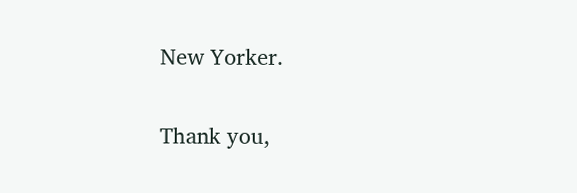New Yorker.

Thank you,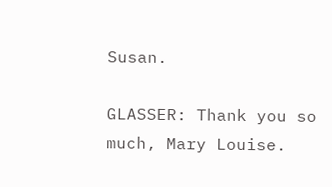Susan.

GLASSER: Thank you so much, Mary Louise.